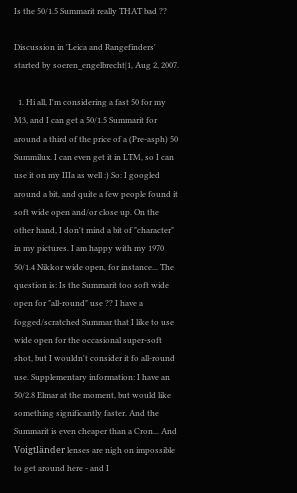Is the 50/1.5 Summarit really THAT bad ??

Discussion in 'Leica and Rangefinders' started by soeren_engelbrecht|1, Aug 2, 2007.

  1. Hi all, I'm considering a fast 50 for my M3, and I can get a 50/1.5 Summarit for around a third of the price of a (Pre-asph) 50 Summilux. I can even get it in LTM, so I can use it on my IIIa as well :) So: I googled around a bit, and quite a few people found it soft wide open and/or close up. On the other hand, I don't mind a bit of "character" in my pictures. I am happy with my 1970 50/1.4 Nikkor wide open, for instance... The question is: Is the Summarit too soft wide open for "all-round" use ?? I have a fogged/scratched Summar that I like to use wide open for the occasional super-soft shot, but I wouldn't consider it fo all-round use. Supplementary information: I have an 50/2.8 Elmar at the moment, but would like something significantly faster. And the Summarit is even cheaper than a Cron... And Voigtländer lenses are nigh on impossible to get around here - and I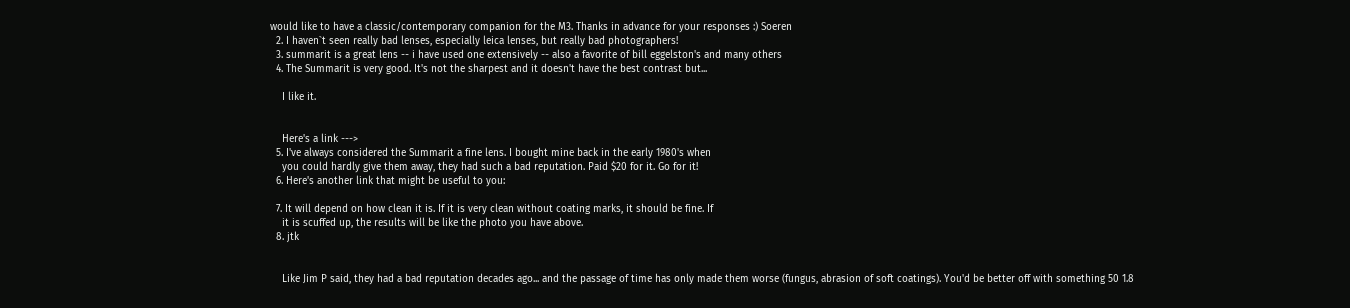would like to have a classic/contemporary companion for the M3. Thanks in advance for your responses :) Soeren
  2. I haven`t seen really bad lenses, especially leica lenses, but really bad photographers!
  3. summarit is a great lens -- i have used one extensively -- also a favorite of bill eggelston's and many others
  4. The Summarit is very good. It's not the sharpest and it doesn't have the best contrast but...

    I like it.


    Here's a link --->
  5. I've always considered the Summarit a fine lens. I bought mine back in the early 1980's when
    you could hardly give them away, they had such a bad reputation. Paid $20 for it. Go for it!
  6. Here's another link that might be useful to you:

  7. It will depend on how clean it is. If it is very clean without coating marks, it should be fine. If
    it is scuffed up, the results will be like the photo you have above.
  8. jtk


    Like Jim P said, they had a bad reputation decades ago... and the passage of time has only made them worse (fungus, abrasion of soft coatings). You'd be better off with something 50 1.8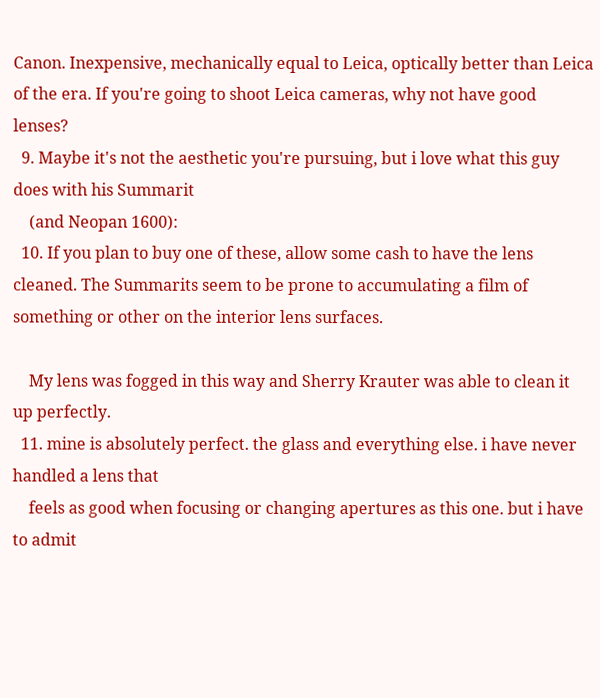Canon. Inexpensive, mechanically equal to Leica, optically better than Leica of the era. If you're going to shoot Leica cameras, why not have good lenses?
  9. Maybe it's not the aesthetic you're pursuing, but i love what this guy does with his Summarit
    (and Neopan 1600):
  10. If you plan to buy one of these, allow some cash to have the lens cleaned. The Summarits seem to be prone to accumulating a film of something or other on the interior lens surfaces.

    My lens was fogged in this way and Sherry Krauter was able to clean it up perfectly.
  11. mine is absolutely perfect. the glass and everything else. i have never handled a lens that
    feels as good when focusing or changing apertures as this one. but i have to admit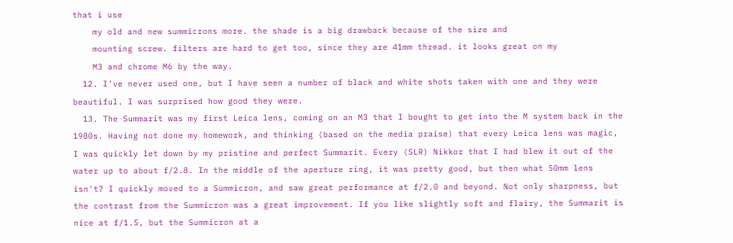that i use
    my old and new summicrons more. the shade is a big drawback because of the size and
    mounting screw. filters are hard to get too, since they are 41mm thread. it looks great on my
    M3 and chrome M6 by the way.
  12. I've never used one, but I have seen a number of black and white shots taken with one and they were beautiful. I was surprised how good they were.
  13. The Summarit was my first Leica lens, coming on an M3 that I bought to get into the M system back in the 1980s. Having not done my homework, and thinking (based on the media praise) that every Leica lens was magic, I was quickly let down by my pristine and perfect Summarit. Every (SLR) Nikkor that I had blew it out of the water up to about f/2.8. In the middle of the aperture ring, it was pretty good, but then what 50mm lens isn't? I quickly moved to a Summicron, and saw great performance at f/2.0 and beyond. Not only sharpness, but the contrast from the Summicron was a great improvement. If you like slightly soft and flairy, the Summarit is nice at f/1.5, but the Summicron at a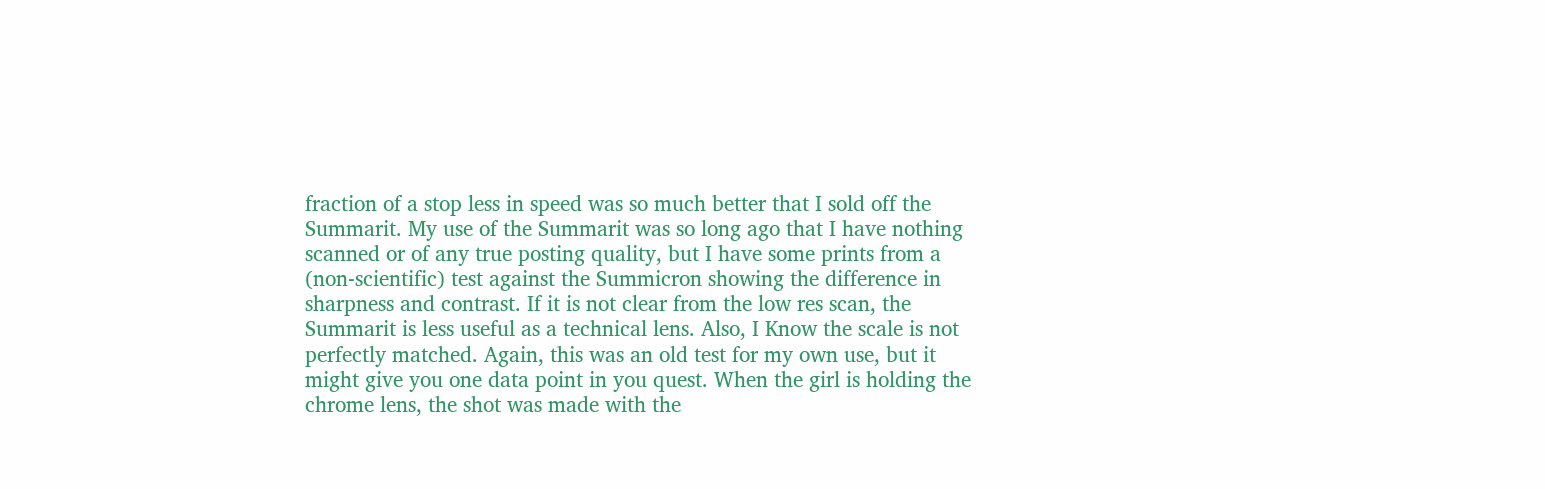fraction of a stop less in speed was so much better that I sold off the Summarit. My use of the Summarit was so long ago that I have nothing scanned or of any true posting quality, but I have some prints from a (non-scientific) test against the Summicron showing the difference in sharpness and contrast. If it is not clear from the low res scan, the Summarit is less useful as a technical lens. Also, I Know the scale is not perfectly matched. Again, this was an old test for my own use, but it might give you one data point in you quest. When the girl is holding the chrome lens, the shot was made with the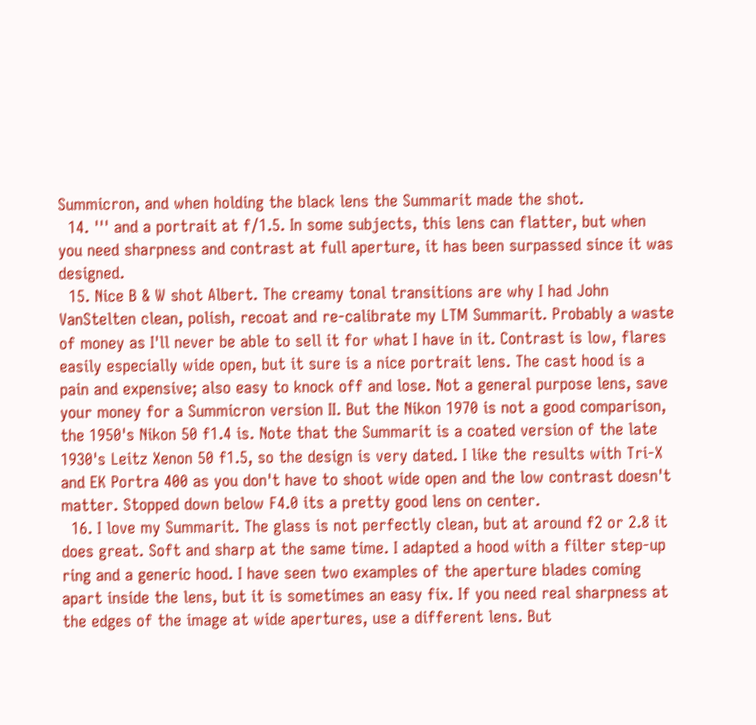Summicron, and when holding the black lens the Summarit made the shot.
  14. ''' and a portrait at f/1.5. In some subjects, this lens can flatter, but when you need sharpness and contrast at full aperture, it has been surpassed since it was designed.
  15. Nice B & W shot Albert. The creamy tonal transitions are why I had John VanStelten clean, polish, recoat and re-calibrate my LTM Summarit. Probably a waste of money as I'll never be able to sell it for what I have in it. Contrast is low, flares easily especially wide open, but it sure is a nice portrait lens. The cast hood is a pain and expensive; also easy to knock off and lose. Not a general purpose lens, save your money for a Summicron version II. But the Nikon 1970 is not a good comparison, the 1950's Nikon 50 f1.4 is. Note that the Summarit is a coated version of the late 1930's Leitz Xenon 50 f1.5, so the design is very dated. I like the results with Tri-X and EK Portra 400 as you don't have to shoot wide open and the low contrast doesn't matter. Stopped down below F4.0 its a pretty good lens on center.
  16. I love my Summarit. The glass is not perfectly clean, but at around f2 or 2.8 it does great. Soft and sharp at the same time. I adapted a hood with a filter step-up ring and a generic hood. I have seen two examples of the aperture blades coming apart inside the lens, but it is sometimes an easy fix. If you need real sharpness at the edges of the image at wide apertures, use a different lens. But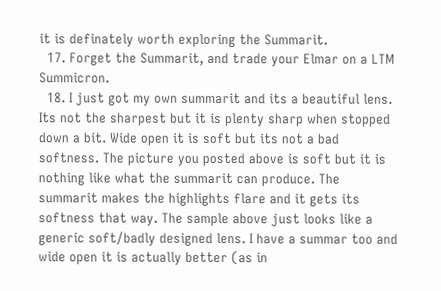it is definately worth exploring the Summarit.
  17. Forget the Summarit, and trade your Elmar on a LTM Summicron.
  18. I just got my own summarit and its a beautiful lens. Its not the sharpest but it is plenty sharp when stopped down a bit. Wide open it is soft but its not a bad softness. The picture you posted above is soft but it is nothing like what the summarit can produce. The summarit makes the highlights flare and it gets its softness that way. The sample above just looks like a generic soft/badly designed lens. I have a summar too and wide open it is actually better (as in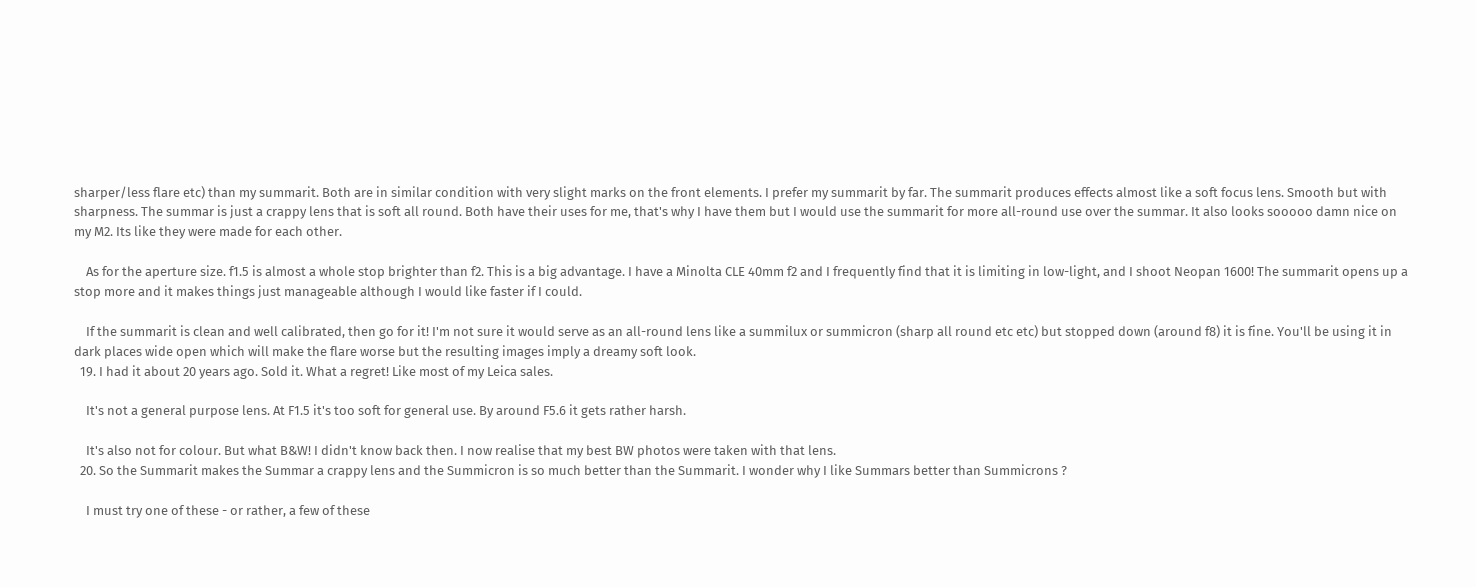sharper/less flare etc) than my summarit. Both are in similar condition with very slight marks on the front elements. I prefer my summarit by far. The summarit produces effects almost like a soft focus lens. Smooth but with sharpness. The summar is just a crappy lens that is soft all round. Both have their uses for me, that's why I have them but I would use the summarit for more all-round use over the summar. It also looks sooooo damn nice on my M2. Its like they were made for each other.

    As for the aperture size. f1.5 is almost a whole stop brighter than f2. This is a big advantage. I have a Minolta CLE 40mm f2 and I frequently find that it is limiting in low-light, and I shoot Neopan 1600! The summarit opens up a stop more and it makes things just manageable although I would like faster if I could.

    If the summarit is clean and well calibrated, then go for it! I'm not sure it would serve as an all-round lens like a summilux or summicron (sharp all round etc etc) but stopped down (around f8) it is fine. You'll be using it in dark places wide open which will make the flare worse but the resulting images imply a dreamy soft look.
  19. I had it about 20 years ago. Sold it. What a regret! Like most of my Leica sales.

    It's not a general purpose lens. At F1.5 it's too soft for general use. By around F5.6 it gets rather harsh.

    It's also not for colour. But what B&W! I didn't know back then. I now realise that my best BW photos were taken with that lens.
  20. So the Summarit makes the Summar a crappy lens and the Summicron is so much better than the Summarit. I wonder why I like Summars better than Summicrons ?

    I must try one of these - or rather, a few of these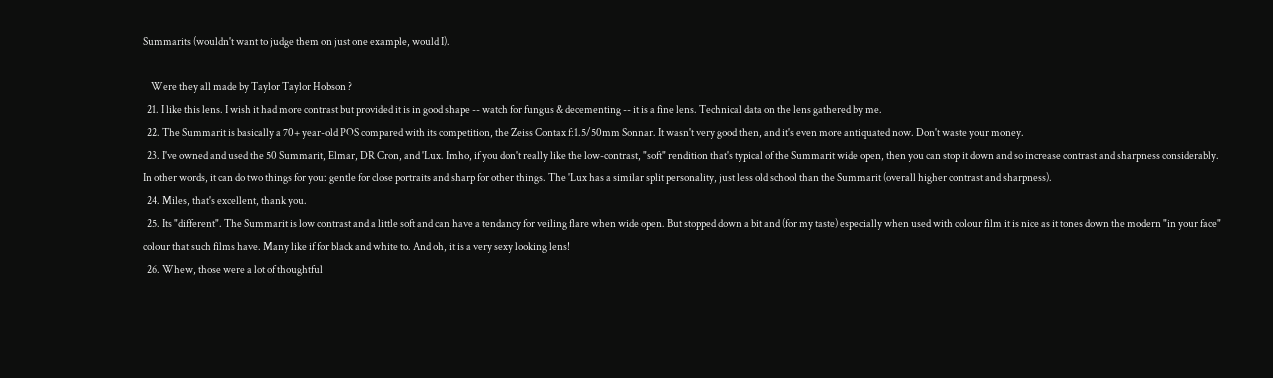Summarits (wouldn't want to judge them on just one example, would I).

    Were they all made by Taylor Taylor Hobson ?
  21. I like this lens. I wish it had more contrast but provided it is in good shape -- watch for fungus & decementing -- it is a fine lens. Technical data on the lens gathered by me.
  22. The Summarit is basically a 70+ year-old POS compared with its competition, the Zeiss Contax f:1.5/50mm Sonnar. It wasn't very good then, and it's even more antiquated now. Don't waste your money.
  23. I've owned and used the 50 Summarit, Elmar, DR Cron, and 'Lux. Imho, if you don't really like the low-contrast, "soft" rendition that's typical of the Summarit wide open, then you can stop it down and so increase contrast and sharpness considerably. In other words, it can do two things for you: gentle for close portraits and sharp for other things. The 'Lux has a similar split personality, just less old school than the Summarit (overall higher contrast and sharpness).
  24. Miles, that's excellent, thank you.
  25. Its "different". The Summarit is low contrast and a little soft and can have a tendancy for veiling flare when wide open. But stopped down a bit and (for my taste) especially when used with colour film it is nice as it tones down the modern "in your face" colour that such films have. Many like if for black and white to. And oh, it is a very sexy looking lens!
  26. Whew, those were a lot of thoughtful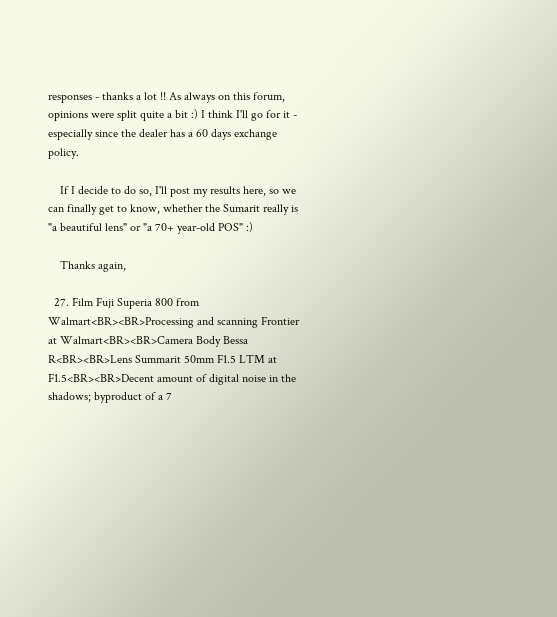responses - thanks a lot !! As always on this forum, opinions were split quite a bit :) I think I'll go for it - especially since the dealer has a 60 days exchange policy.

    If I decide to do so, I'll post my results here, so we can finally get to know, whether the Sumarit really is "a beautiful lens" or "a 70+ year-old POS" :)

    Thanks again,

  27. Film Fuji Superia 800 from Walmart<BR><BR>Processing and scanning Frontier at Walmart<BR><BR>Camera Body Bessa R<BR><BR>Lens Summarit 50mm F1.5 LTM at F1.5<BR><BR>Decent amount of digital noise in the shadows; byproduct of a 7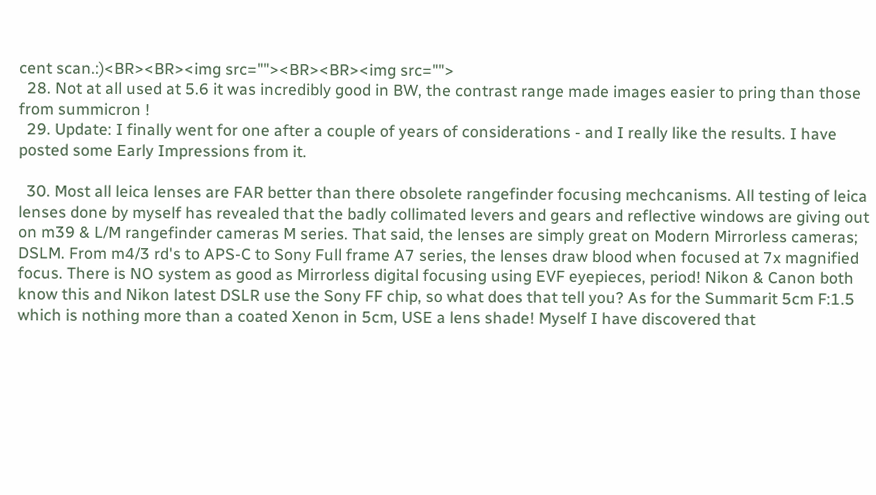cent scan.:)<BR><BR><img src=""><BR><BR><img src="">
  28. Not at all used at 5.6 it was incredibly good in BW, the contrast range made images easier to pring than those from summicron !
  29. Update: I finally went for one after a couple of years of considerations - and I really like the results. I have posted some Early Impressions from it.

  30. Most all leica lenses are FAR better than there obsolete rangefinder focusing mechcanisms. All testing of leica lenses done by myself has revealed that the badly collimated levers and gears and reflective windows are giving out on m39 & L/M rangefinder cameras M series. That said, the lenses are simply great on Modern Mirrorless cameras; DSLM. From m4/3 rd's to APS-C to Sony Full frame A7 series, the lenses draw blood when focused at 7x magnified focus. There is NO system as good as Mirrorless digital focusing using EVF eyepieces, period! Nikon & Canon both know this and Nikon latest DSLR use the Sony FF chip, so what does that tell you? As for the Summarit 5cm F:1.5 which is nothing more than a coated Xenon in 5cm, USE a lens shade! Myself I have discovered that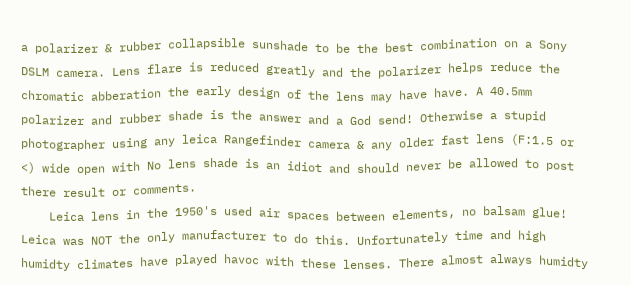a polarizer & rubber collapsible sunshade to be the best combination on a Sony DSLM camera. Lens flare is reduced greatly and the polarizer helps reduce the chromatic abberation the early design of the lens may have have. A 40.5mm polarizer and rubber shade is the answer and a God send! Otherwise a stupid photographer using any leica Rangefinder camera & any older fast lens (F:1.5 or <) wide open with No lens shade is an idiot and should never be allowed to post there result or comments.
    Leica lens in the 1950's used air spaces between elements, no balsam glue! Leica was NOT the only manufacturer to do this. Unfortunately time and high humidty climates have played havoc with these lenses. There almost always humidty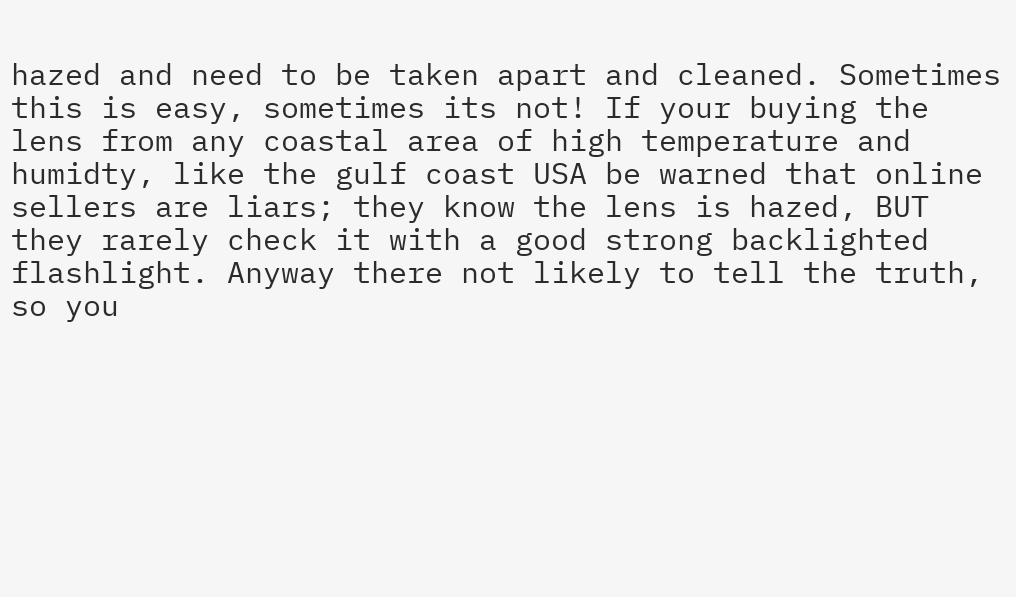hazed and need to be taken apart and cleaned. Sometimes this is easy, sometimes its not! If your buying the lens from any coastal area of high temperature and humidty, like the gulf coast USA be warned that online sellers are liars; they know the lens is hazed, BUT they rarely check it with a good strong backlighted flashlight. Anyway there not likely to tell the truth, so you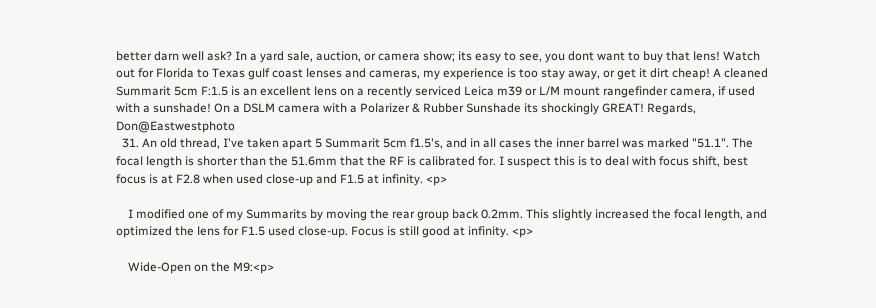better darn well ask? In a yard sale, auction, or camera show; its easy to see, you dont want to buy that lens! Watch out for Florida to Texas gulf coast lenses and cameras, my experience is too stay away, or get it dirt cheap! A cleaned Summarit 5cm F:1.5 is an excellent lens on a recently serviced Leica m39 or L/M mount rangefinder camera, if used with a sunshade! On a DSLM camera with a Polarizer & Rubber Sunshade its shockingly GREAT! Regards, Don@Eastwestphoto
  31. An old thread, I've taken apart 5 Summarit 5cm f1.5's, and in all cases the inner barrel was marked "51.1". The focal length is shorter than the 51.6mm that the RF is calibrated for. I suspect this is to deal with focus shift, best focus is at F2.8 when used close-up and F1.5 at infinity. <p>

    I modified one of my Summarits by moving the rear group back 0.2mm. This slightly increased the focal length, and optimized the lens for F1.5 used close-up. Focus is still good at infinity. <p>

    Wide-Open on the M9:<p>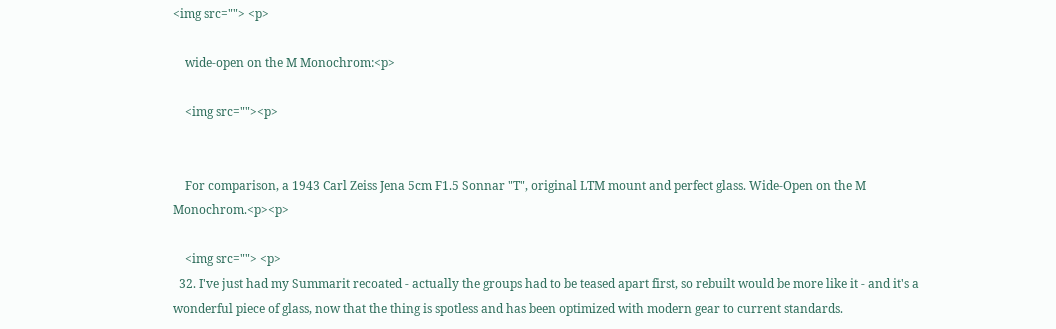<img src=""> <p>

    wide-open on the M Monochrom:<p>

    <img src=""><p>


    For comparison, a 1943 Carl Zeiss Jena 5cm F1.5 Sonnar "T", original LTM mount and perfect glass. Wide-Open on the M Monochrom.<p><p>

    <img src=""> <p>
  32. I've just had my Summarit recoated - actually the groups had to be teased apart first, so rebuilt would be more like it - and it's a wonderful piece of glass, now that the thing is spotless and has been optimized with modern gear to current standards.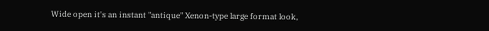Wide open it's an instant "antique" Xenon-type large format look,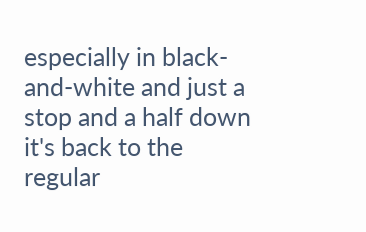especially in black-and-white and just a stop and a half down it's back to the regular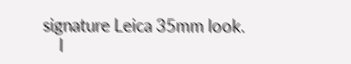signature Leica 35mm look.
    I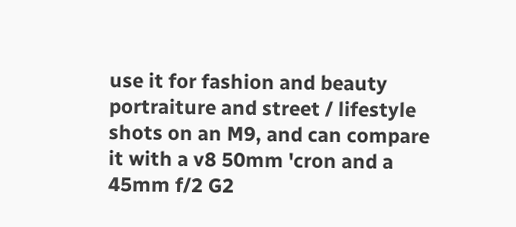use it for fashion and beauty portraiture and street / lifestyle shots on an M9, and can compare it with a v8 50mm 'cron and a 45mm f/2 G2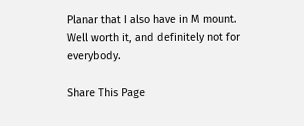Planar that I also have in M mount. Well worth it, and definitely not for everybody.

Share This Page